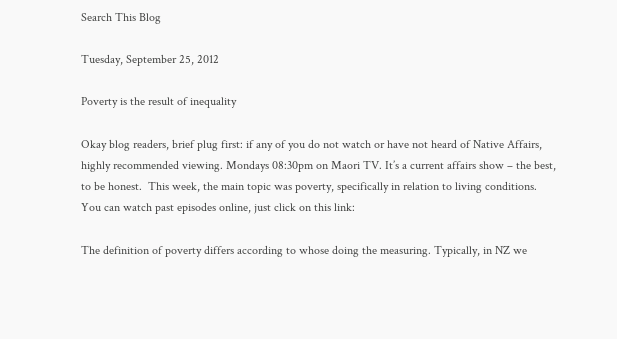Search This Blog

Tuesday, September 25, 2012

Poverty is the result of inequality

Okay blog readers, brief plug first: if any of you do not watch or have not heard of Native Affairs, highly recommended viewing. Mondays 08:30pm on Maori TV. It’s a current affairs show – the best, to be honest.  This week, the main topic was poverty, specifically in relation to living conditions.  You can watch past episodes online, just click on this link:

The definition of poverty differs according to whose doing the measuring. Typically, in NZ we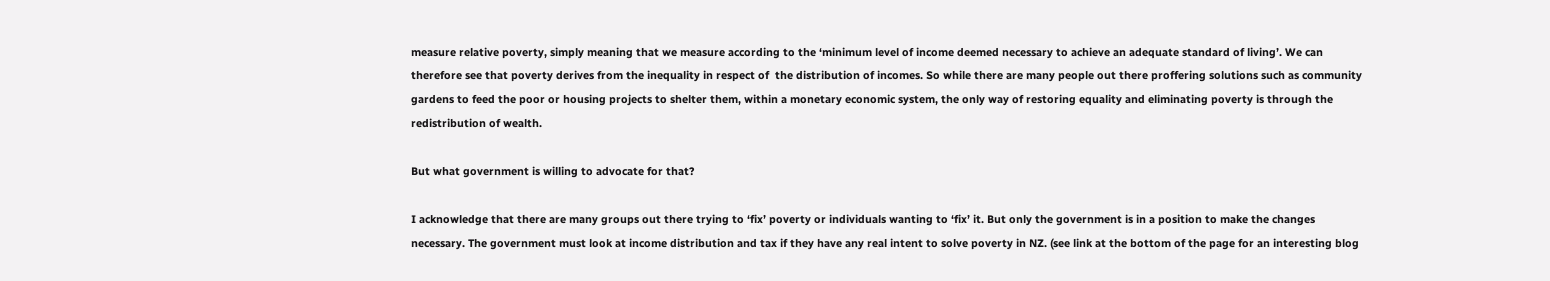measure relative poverty, simply meaning that we measure according to the ‘minimum level of income deemed necessary to achieve an adequate standard of living’. We can therefore see that poverty derives from the inequality in respect of  the distribution of incomes. So while there are many people out there proffering solutions such as community gardens to feed the poor or housing projects to shelter them, within a monetary economic system, the only way of restoring equality and eliminating poverty is through the redistribution of wealth.

But what government is willing to advocate for that?

I acknowledge that there are many groups out there trying to ‘fix’ poverty or individuals wanting to ‘fix’ it. But only the government is in a position to make the changes necessary. The government must look at income distribution and tax if they have any real intent to solve poverty in NZ. (see link at the bottom of the page for an interesting blog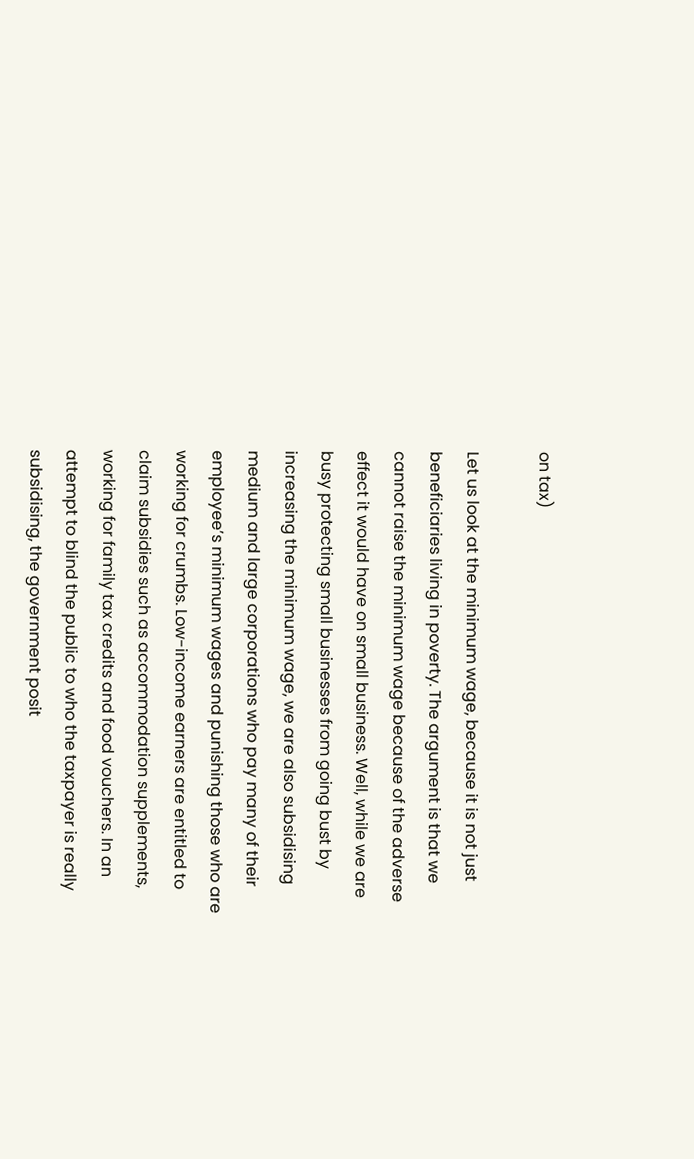on tax)

Let us look at the minimum wage, because it is not just beneficiaries living in poverty. The argument is that we cannot raise the minimum wage because of the adverse effect it would have on small business. Well, while we are busy protecting small businesses from going bust by increasing the minimum wage, we are also subsidising medium and large corporations who pay many of their employee’s minimum wages and punishing those who are working for crumbs. Low-income earners are entitled to claim subsidies such as accommodation supplements, working for family tax credits and food vouchers. In an attempt to blind the public to who the taxpayer is really subsidising, the government posit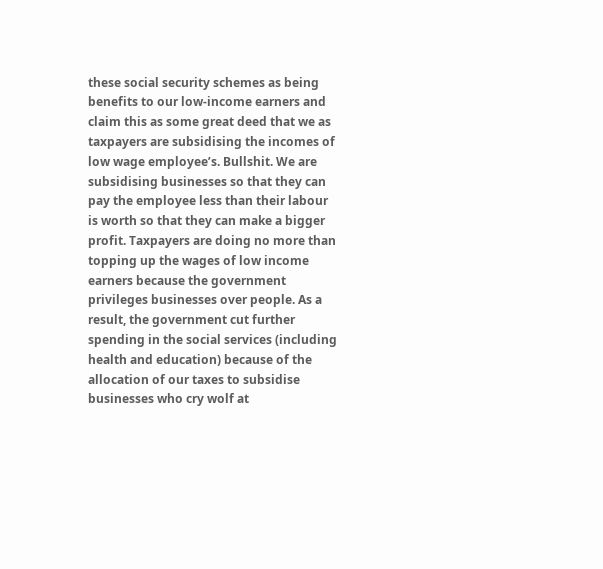these social security schemes as being benefits to our low-income earners and claim this as some great deed that we as taxpayers are subsidising the incomes of low wage employee’s. Bullshit. We are subsidising businesses so that they can pay the employee less than their labour is worth so that they can make a bigger profit. Taxpayers are doing no more than topping up the wages of low income earners because the government privileges businesses over people. As a result, the government cut further spending in the social services (including health and education) because of the allocation of our taxes to subsidise businesses who cry wolf at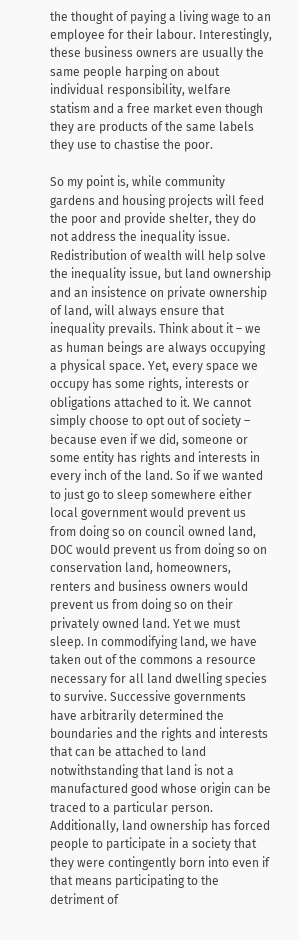the thought of paying a living wage to an employee for their labour. Interestingly, these business owners are usually the same people harping on about individual responsibility, welfare statism and a free market even though they are products of the same labels they use to chastise the poor.

So my point is, while community gardens and housing projects will feed the poor and provide shelter, they do not address the inequality issue. Redistribution of wealth will help solve the inequality issue, but land ownership and an insistence on private ownership of land, will always ensure that inequality prevails. Think about it – we as human beings are always occupying a physical space. Yet, every space we occupy has some rights, interests or obligations attached to it. We cannot simply choose to opt out of society – because even if we did, someone or some entity has rights and interests in every inch of the land. So if we wanted to just go to sleep somewhere either local government would prevent us from doing so on council owned land, DOC would prevent us from doing so on conservation land, homeowners, renters and business owners would prevent us from doing so on their privately owned land. Yet we must sleep. In commodifying land, we have taken out of the commons a resource necessary for all land dwelling species to survive. Successive governments have arbitrarily determined the boundaries and the rights and interests that can be attached to land notwithstanding that land is not a manufactured good whose origin can be traced to a particular person. Additionally, land ownership has forced people to participate in a society that they were contingently born into even if that means participating to the detriment of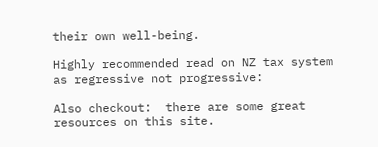their own well-being.

Highly recommended read on NZ tax system as regressive not progressive:

Also checkout:  there are some great resources on this site.